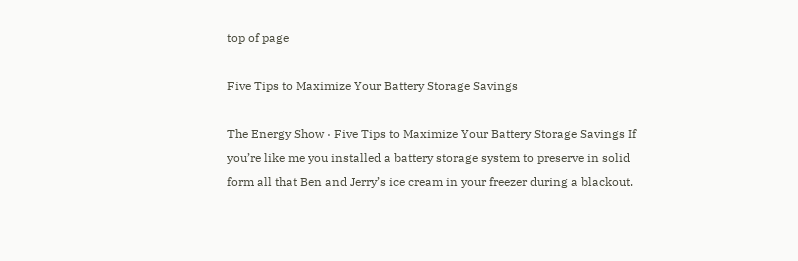top of page

Five Tips to Maximize Your Battery Storage Savings

The Energy Show · Five Tips to Maximize Your Battery Storage Savings If you’re like me you installed a battery storage system to preserve in solid form all that Ben and Jerry’s ice cream in your freezer during a blackout.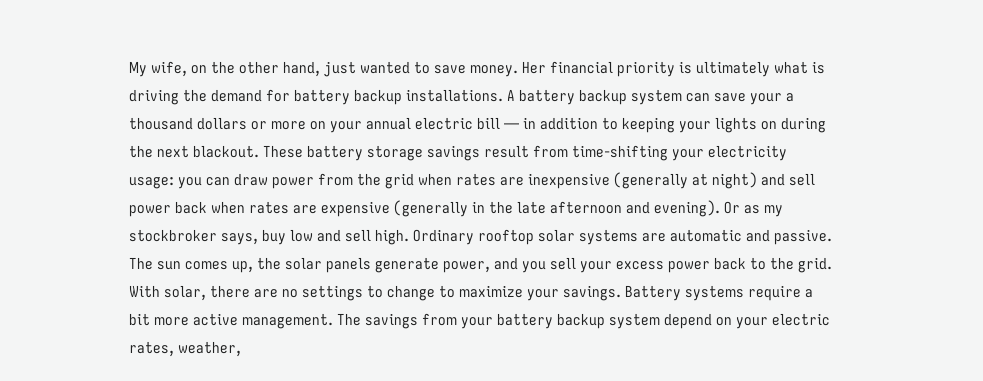My wife, on the other hand, just wanted to save money. Her financial priority is ultimately what is driving the demand for battery backup installations. A battery backup system can save your a thousand dollars or more on your annual electric bill — in addition to keeping your lights on during the next blackout. These battery storage savings result from time-shifting your electricity usage: you can draw power from the grid when rates are inexpensive (generally at night) and sell power back when rates are expensive (generally in the late afternoon and evening). Or as my stockbroker says, buy low and sell high. Ordinary rooftop solar systems are automatic and passive. The sun comes up, the solar panels generate power, and you sell your excess power back to the grid. With solar, there are no settings to change to maximize your savings. Battery systems require a bit more active management. The savings from your battery backup system depend on your electric rates, weather,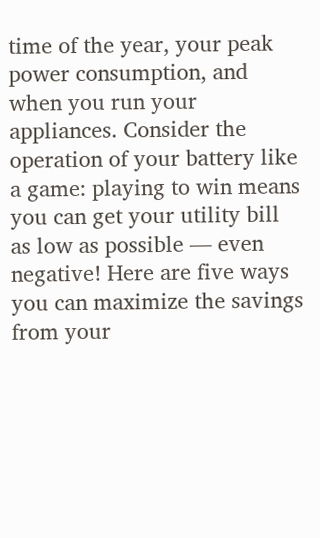time of the year, your peak power consumption, and when you run your appliances. Consider the operation of your battery like a game: playing to win means you can get your utility bill as low as possible — even negative! Here are five ways you can maximize the savings from your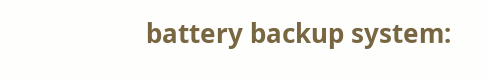battery backup system: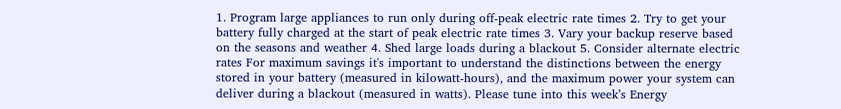1. Program large appliances to run only during off-peak electric rate times 2. Try to get your battery fully charged at the start of peak electric rate times 3. Vary your backup reserve based on the seasons and weather 4. Shed large loads during a blackout 5. Consider alternate electric rates For maximum savings it's important to understand the distinctions between the energy stored in your battery (measured in kilowatt-hours), and the maximum power your system can deliver during a blackout (measured in watts). Please tune into this week’s Energy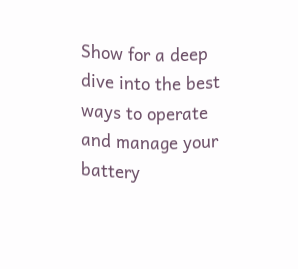Show for a deep dive into the best ways to operate and manage your battery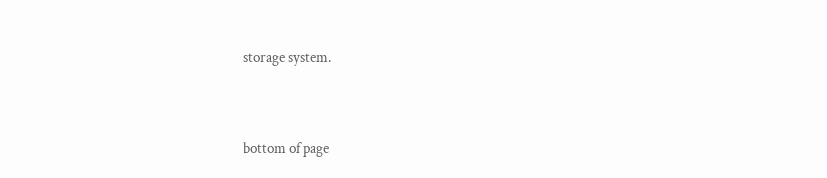storage system.


bottom of page